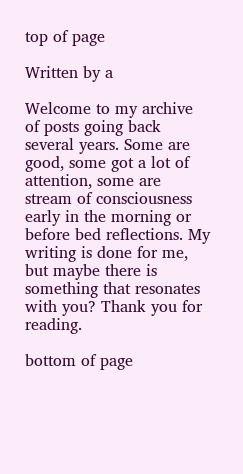top of page

Written by a

Welcome to my archive of posts going back several years. Some are good, some got a lot of attention, some are stream of consciousness early in the morning or before bed reflections. My writing is done for me, but maybe there is something that resonates with you? Thank you for reading.

bottom of page